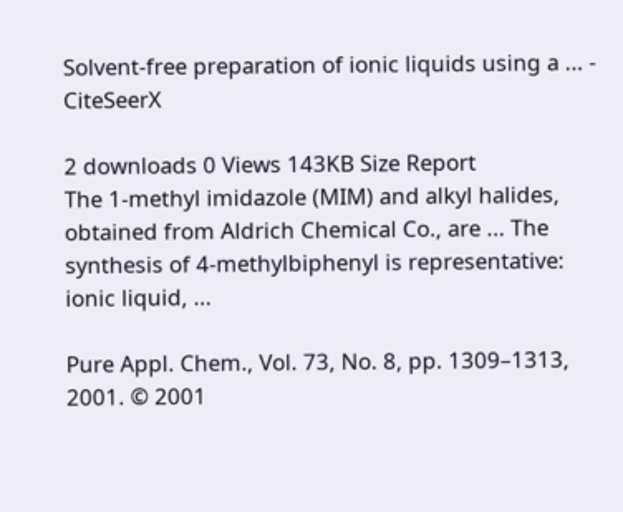Solvent-free preparation of ionic liquids using a ... - CiteSeerX

2 downloads 0 Views 143KB Size Report
The 1-methyl imidazole (MIM) and alkyl halides, obtained from Aldrich Chemical Co., are ... The synthesis of 4-methylbiphenyl is representative: ionic liquid, ...

Pure Appl. Chem., Vol. 73, No. 8, pp. 1309–1313, 2001. © 2001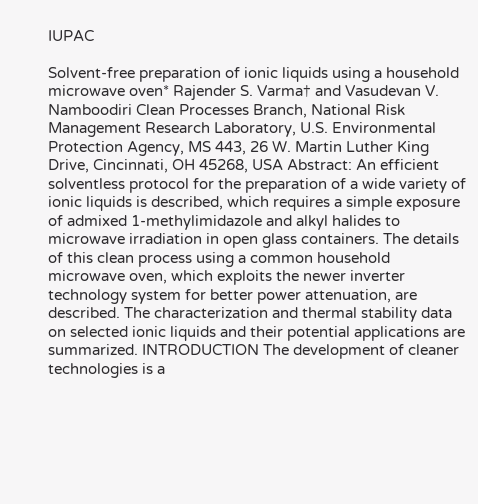IUPAC

Solvent-free preparation of ionic liquids using a household microwave oven* Rajender S. Varma† and Vasudevan V. Namboodiri Clean Processes Branch, National Risk Management Research Laboratory, U.S. Environmental Protection Agency, MS 443, 26 W. Martin Luther King Drive, Cincinnati, OH 45268, USA Abstract: An efficient solventless protocol for the preparation of a wide variety of ionic liquids is described, which requires a simple exposure of admixed 1-methylimidazole and alkyl halides to microwave irradiation in open glass containers. The details of this clean process using a common household microwave oven, which exploits the newer inverter technology system for better power attenuation, are described. The characterization and thermal stability data on selected ionic liquids and their potential applications are summarized. INTRODUCTION The development of cleaner technologies is a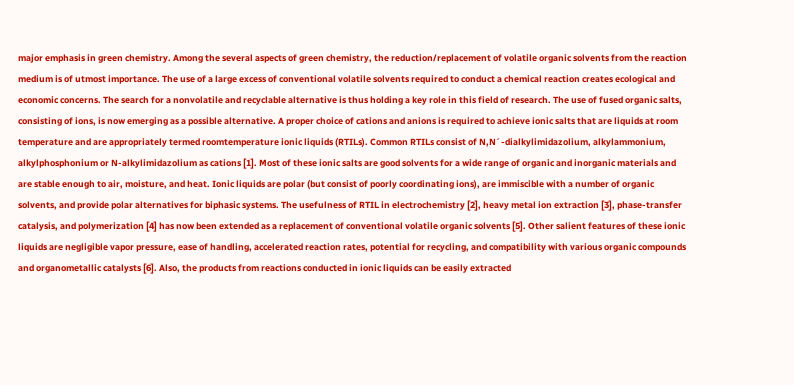major emphasis in green chemistry. Among the several aspects of green chemistry, the reduction/replacement of volatile organic solvents from the reaction medium is of utmost importance. The use of a large excess of conventional volatile solvents required to conduct a chemical reaction creates ecological and economic concerns. The search for a nonvolatile and recyclable alternative is thus holding a key role in this field of research. The use of fused organic salts, consisting of ions, is now emerging as a possible alternative. A proper choice of cations and anions is required to achieve ionic salts that are liquids at room temperature and are appropriately termed roomtemperature ionic liquids (RTILs). Common RTILs consist of N,N´-dialkylimidazolium, alkylammonium, alkylphosphonium or N-alkylimidazolium as cations [1]. Most of these ionic salts are good solvents for a wide range of organic and inorganic materials and are stable enough to air, moisture, and heat. Ionic liquids are polar (but consist of poorly coordinating ions), are immiscible with a number of organic solvents, and provide polar alternatives for biphasic systems. The usefulness of RTIL in electrochemistry [2], heavy metal ion extraction [3], phase-transfer catalysis, and polymerization [4] has now been extended as a replacement of conventional volatile organic solvents [5]. Other salient features of these ionic liquids are negligible vapor pressure, ease of handling, accelerated reaction rates, potential for recycling, and compatibility with various organic compounds and organometallic catalysts [6]. Also, the products from reactions conducted in ionic liquids can be easily extracted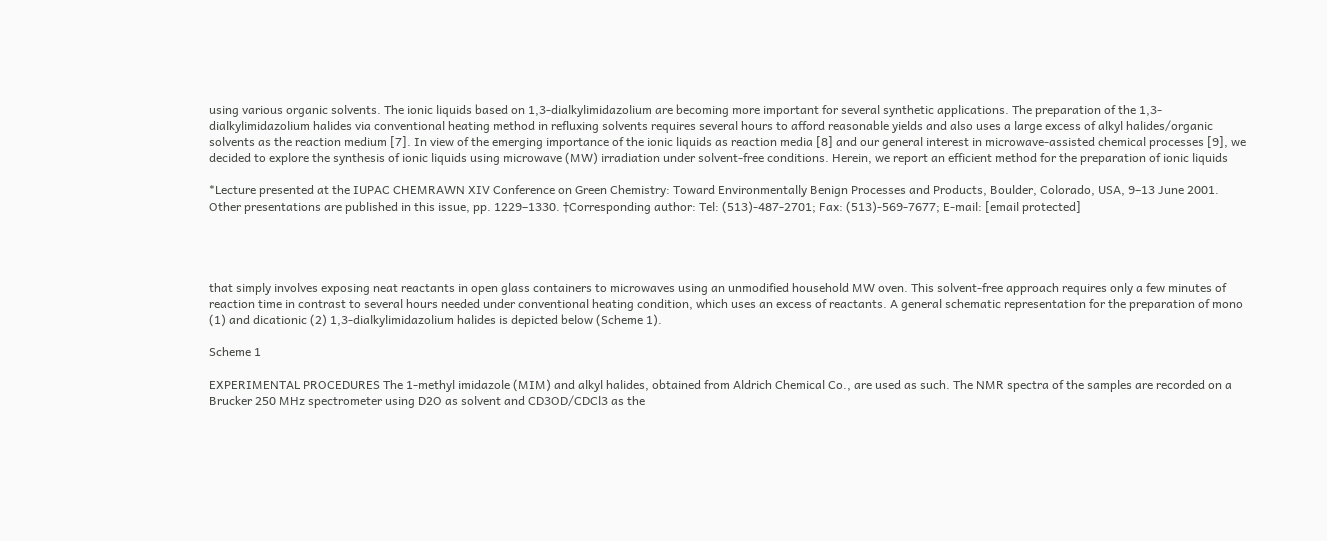using various organic solvents. The ionic liquids based on 1,3-dialkylimidazolium are becoming more important for several synthetic applications. The preparation of the 1,3-dialkylimidazolium halides via conventional heating method in refluxing solvents requires several hours to afford reasonable yields and also uses a large excess of alkyl halides/organic solvents as the reaction medium [7]. In view of the emerging importance of the ionic liquids as reaction media [8] and our general interest in microwave-assisted chemical processes [9], we decided to explore the synthesis of ionic liquids using microwave (MW) irradiation under solvent-free conditions. Herein, we report an efficient method for the preparation of ionic liquids

*Lecture presented at the IUPAC CHEMRAWN XIV Conference on Green Chemistry: Toward Environmentally Benign Processes and Products, Boulder, Colorado, USA, 9–13 June 2001. Other presentations are published in this issue, pp. 1229–1330. †Corresponding author: Tel: (513)-487-2701; Fax: (513)-569-7677; E-mail: [email protected]




that simply involves exposing neat reactants in open glass containers to microwaves using an unmodified household MW oven. This solvent-free approach requires only a few minutes of reaction time in contrast to several hours needed under conventional heating condition, which uses an excess of reactants. A general schematic representation for the preparation of mono (1) and dicationic (2) 1,3-dialkylimidazolium halides is depicted below (Scheme 1).

Scheme 1

EXPERIMENTAL PROCEDURES The 1-methyl imidazole (MIM) and alkyl halides, obtained from Aldrich Chemical Co., are used as such. The NMR spectra of the samples are recorded on a Brucker 250 MHz spectrometer using D2O as solvent and CD3OD/CDCl3 as the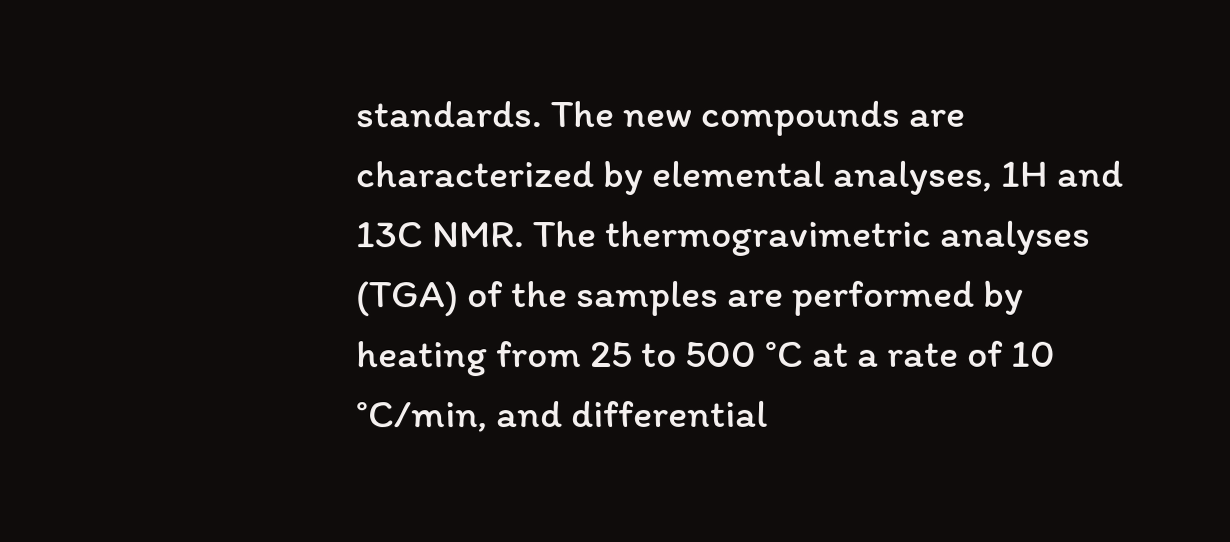standards. The new compounds are characterized by elemental analyses, 1H and 13C NMR. The thermogravimetric analyses (TGA) of the samples are performed by heating from 25 to 500 °C at a rate of 10 °C/min, and differential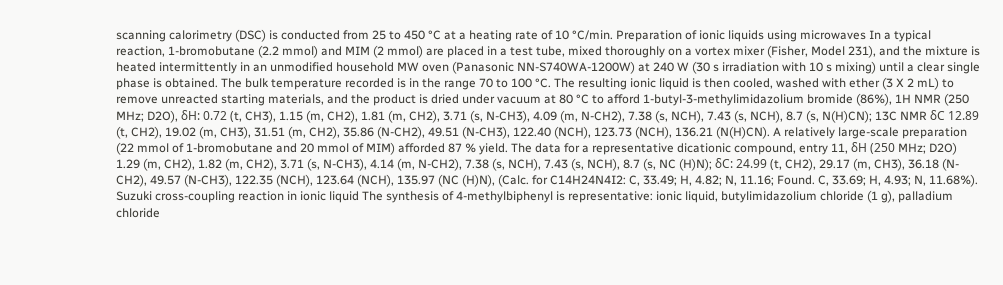scanning calorimetry (DSC) is conducted from 25 to 450 °C at a heating rate of 10 °C/min. Preparation of ionic liquids using microwaves In a typical reaction, 1-bromobutane (2.2 mmol) and MIM (2 mmol) are placed in a test tube, mixed thoroughly on a vortex mixer (Fisher, Model 231), and the mixture is heated intermittently in an unmodified household MW oven (Panasonic NN-S740WA-1200W) at 240 W (30 s irradiation with 10 s mixing) until a clear single phase is obtained. The bulk temperature recorded is in the range 70 to 100 °C. The resulting ionic liquid is then cooled, washed with ether (3 X 2 mL) to remove unreacted starting materials, and the product is dried under vacuum at 80 °C to afford 1-butyl-3-methylimidazolium bromide (86%), 1H NMR (250 MHz; D2O), δH: 0.72 (t, CH3), 1.15 (m, CH2), 1.81 (m, CH2), 3.71 (s, N-CH3), 4.09 (m, N-CH2), 7.38 (s, NCH), 7.43 (s, NCH), 8.7 (s, N(H)CN); 13C NMR δC 12.89 (t, CH2), 19.02 (m, CH3), 31.51 (m, CH2), 35.86 (N-CH2), 49.51 (N-CH3), 122.40 (NCH), 123.73 (NCH), 136.21 (N(H)CN). A relatively large-scale preparation (22 mmol of 1-bromobutane and 20 mmol of MIM) afforded 87 % yield. The data for a representative dicationic compound, entry 11, δH (250 MHz; D2O) 1.29 (m, CH2), 1.82 (m, CH2), 3.71 (s, N-CH3), 4.14 (m, N-CH2), 7.38 (s, NCH), 7.43 (s, NCH), 8.7 (s, NC (H)N); δC: 24.99 (t, CH2), 29.17 (m, CH3), 36.18 (N-CH2), 49.57 (N-CH3), 122.35 (NCH), 123.64 (NCH), 135.97 (NC (H)N), (Calc. for C14H24N4I2: C, 33.49; H, 4.82; N, 11.16; Found. C, 33.69; H, 4.93; N, 11.68%). Suzuki cross-coupling reaction in ionic liquid The synthesis of 4-methylbiphenyl is representative: ionic liquid, butylimidazolium chloride (1 g), palladium chloride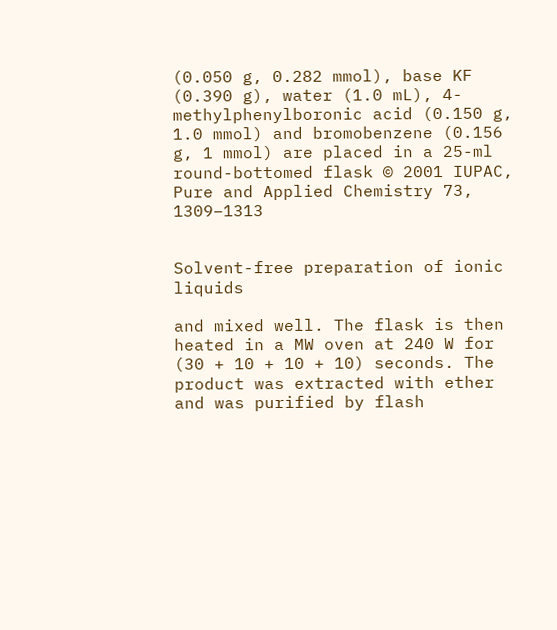(0.050 g, 0.282 mmol), base KF (0.390 g), water (1.0 mL), 4-methylphenylboronic acid (0.150 g, 1.0 mmol) and bromobenzene (0.156 g, 1 mmol) are placed in a 25-ml round-bottomed flask © 2001 IUPAC, Pure and Applied Chemistry 73, 1309–1313


Solvent-free preparation of ionic liquids

and mixed well. The flask is then heated in a MW oven at 240 W for (30 + 10 + 10 + 10) seconds. The product was extracted with ether and was purified by flash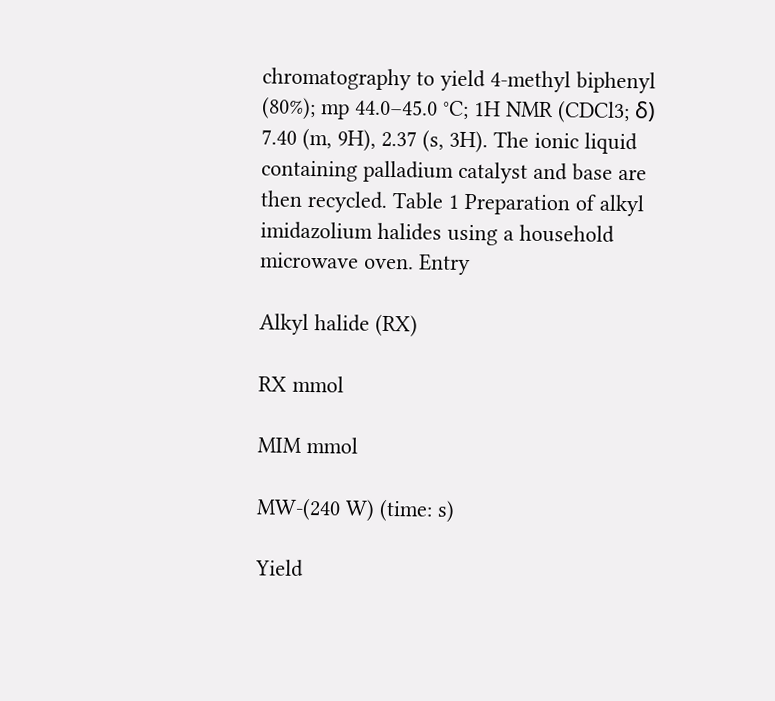chromatography to yield 4-methyl biphenyl (80%); mp 44.0–45.0 °C; 1H NMR (CDCl3; δ) 7.40 (m, 9H), 2.37 (s, 3H). The ionic liquid containing palladium catalyst and base are then recycled. Table 1 Preparation of alkyl imidazolium halides using a household microwave oven. Entry

Alkyl halide (RX)

RX mmol

MIM mmol

MW-(240 W) (time: s)

Yield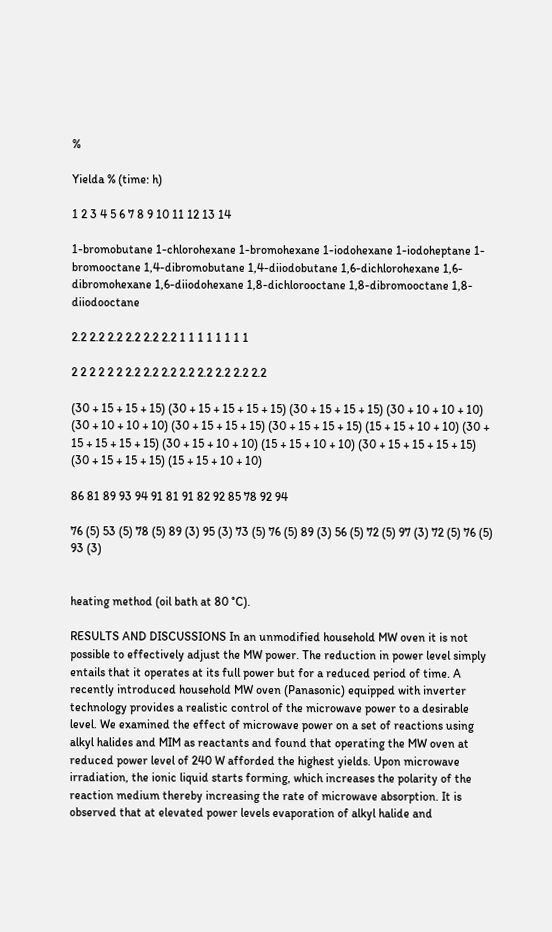%

Yielda % (time: h)

1 2 3 4 5 6 7 8 9 10 11 12 13 14

1-bromobutane 1-chlorohexane 1-bromohexane 1-iodohexane 1-iodoheptane 1-bromooctane 1,4-dibromobutane 1,4-diiodobutane 1,6-dichlorohexane 1,6-dibromohexane 1,6-diiodohexane 1,8-dichlorooctane 1,8-dibromooctane 1,8-diiodooctane

2.2 2.2 2.2 2.2 2.2 2.2 1 1 1 1 1 1 1 1

2 2 2 2 2 2 2.2 2.2 2.2 2.2 2.2 2.2 2.2 2.2

(30 + 15 + 15 + 15) (30 + 15 + 15 + 15 + 15) (30 + 15 + 15 + 15) (30 + 10 + 10 + 10) (30 + 10 + 10 + 10) (30 + 15 + 15 + 15) (30 + 15 + 15 + 15) (15 + 15 + 10 + 10) (30 + 15 + 15 + 15 + 15) (30 + 15 + 10 + 10) (15 + 15 + 10 + 10) (30 + 15 + 15 + 15 + 15) (30 + 15 + 15 + 15) (15 + 15 + 10 + 10)

86 81 89 93 94 91 81 91 82 92 85 78 92 94

76 (5) 53 (5) 78 (5) 89 (3) 95 (3) 73 (5) 76 (5) 89 (3) 56 (5) 72 (5) 97 (3) 72 (5) 76 (5) 93 (3)


heating method (oil bath at 80 °C).

RESULTS AND DISCUSSIONS In an unmodified household MW oven it is not possible to effectively adjust the MW power. The reduction in power level simply entails that it operates at its full power but for a reduced period of time. A recently introduced household MW oven (Panasonic) equipped with inverter technology provides a realistic control of the microwave power to a desirable level. We examined the effect of microwave power on a set of reactions using alkyl halides and MIM as reactants and found that operating the MW oven at reduced power level of 240 W afforded the highest yields. Upon microwave irradiation, the ionic liquid starts forming, which increases the polarity of the reaction medium thereby increasing the rate of microwave absorption. It is observed that at elevated power levels evaporation of alkyl halide and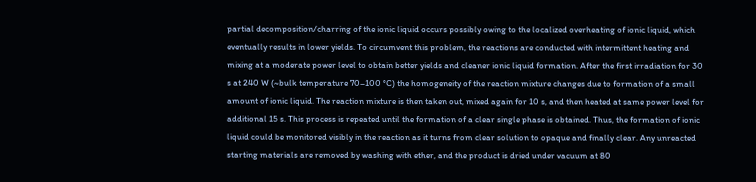partial decomposition/charring of the ionic liquid occurs possibly owing to the localized overheating of ionic liquid, which eventually results in lower yields. To circumvent this problem, the reactions are conducted with intermittent heating and mixing at a moderate power level to obtain better yields and cleaner ionic liquid formation. After the first irradiation for 30 s at 240 W (~bulk temperature 70–100 °C) the homogeneity of the reaction mixture changes due to formation of a small amount of ionic liquid. The reaction mixture is then taken out, mixed again for 10 s, and then heated at same power level for additional 15 s. This process is repeated until the formation of a clear single phase is obtained. Thus, the formation of ionic liquid could be monitored visibly in the reaction as it turns from clear solution to opaque and finally clear. Any unreacted starting materials are removed by washing with ether, and the product is dried under vacuum at 80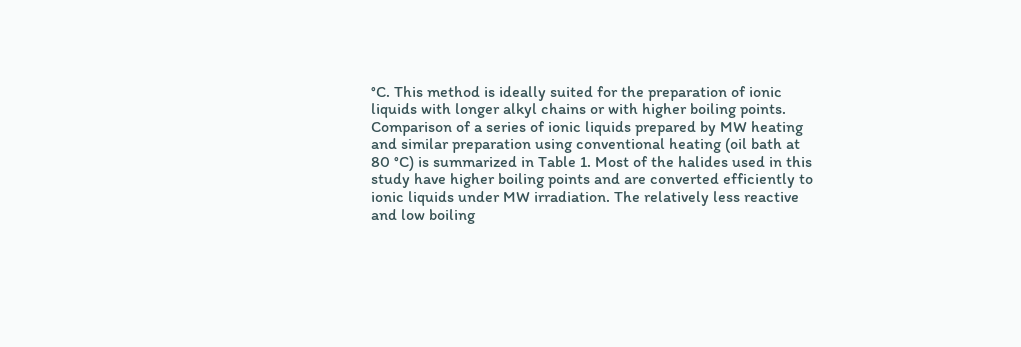°C. This method is ideally suited for the preparation of ionic liquids with longer alkyl chains or with higher boiling points. Comparison of a series of ionic liquids prepared by MW heating and similar preparation using conventional heating (oil bath at 80 °C) is summarized in Table 1. Most of the halides used in this study have higher boiling points and are converted efficiently to ionic liquids under MW irradiation. The relatively less reactive and low boiling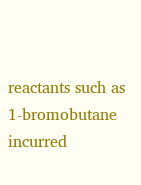reactants such as 1-bromobutane incurred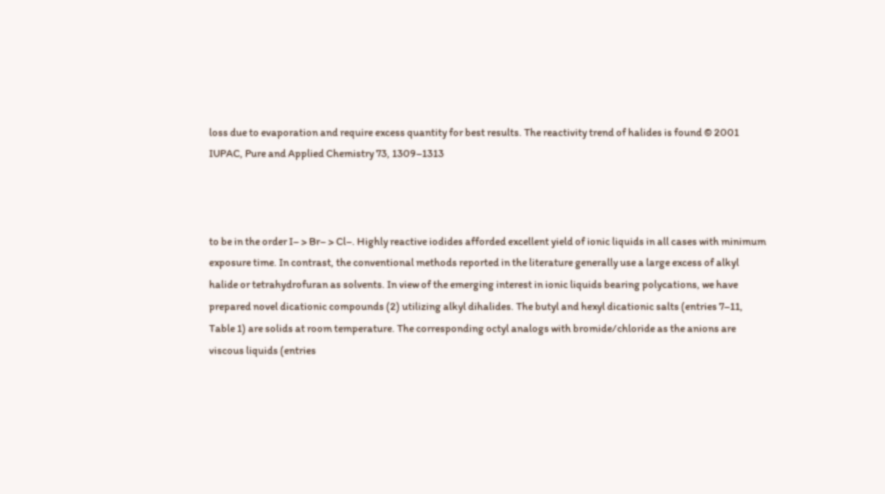loss due to evaporation and require excess quantity for best results. The reactivity trend of halides is found © 2001 IUPAC, Pure and Applied Chemistry 73, 1309–1313



to be in the order I– > Br– > Cl–. Highly reactive iodides afforded excellent yield of ionic liquids in all cases with minimum exposure time. In contrast, the conventional methods reported in the literature generally use a large excess of alkyl halide or tetrahydrofuran as solvents. In view of the emerging interest in ionic liquids bearing polycations, we have prepared novel dicationic compounds (2) utilizing alkyl dihalides. The butyl and hexyl dicationic salts (entries 7–11, Table 1) are solids at room temperature. The corresponding octyl analogs with bromide/chloride as the anions are viscous liquids (entries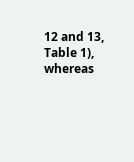12 and 13, Table 1), whereas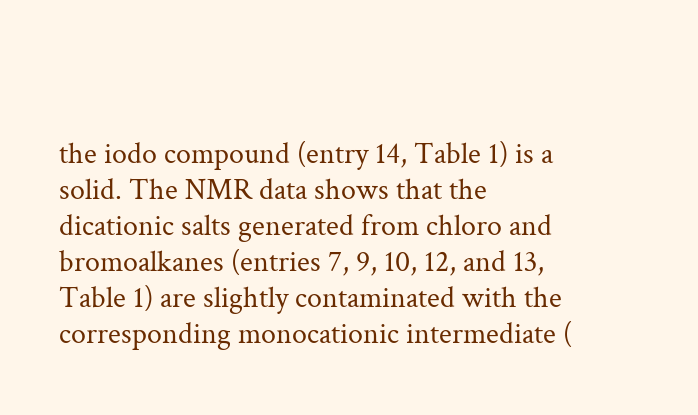the iodo compound (entry 14, Table 1) is a solid. The NMR data shows that the dicationic salts generated from chloro and bromoalkanes (entries 7, 9, 10, 12, and 13, Table 1) are slightly contaminated with the corresponding monocationic intermediate (